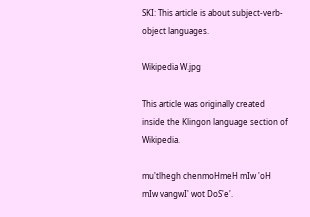SKI: This article is about subject-verb-object languages.

Wikipedia W.jpg

This article was originally created inside the Klingon language section of Wikipedia.

mu'tlhegh chenmoHmeH mIw 'oH mIw vangwI' wot DoS'e'.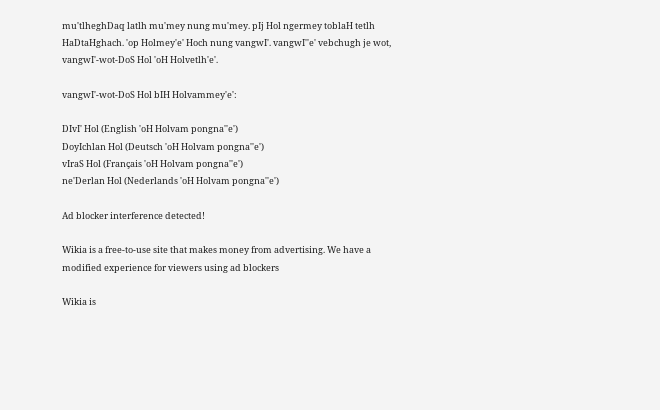mu'tlheghDaq latlh mu'mey nung mu'mey. pIj Hol ngermey toblaH tetlh HaDtaHghach. 'op Holmey'e' Hoch nung vangwI'. vangwI''e' vebchugh je wot, vangwI'-wot-DoS Hol 'oH Holvetlh'e'.

vangwI'-wot-DoS Hol bIH Holvammey'e':

DIvI' Hol (English 'oH Holvam pongna''e')
DoyIchlan Hol (Deutsch 'oH Holvam pongna''e')
vIraS Hol (Français 'oH Holvam pongna''e')
ne'Derlan Hol (Nederlands 'oH Holvam pongna''e')

Ad blocker interference detected!

Wikia is a free-to-use site that makes money from advertising. We have a modified experience for viewers using ad blockers

Wikia is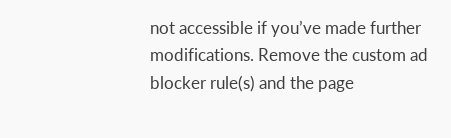not accessible if you’ve made further modifications. Remove the custom ad blocker rule(s) and the page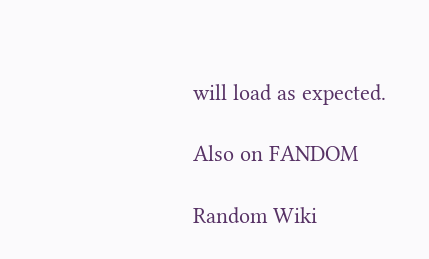will load as expected.

Also on FANDOM

Random Wiki